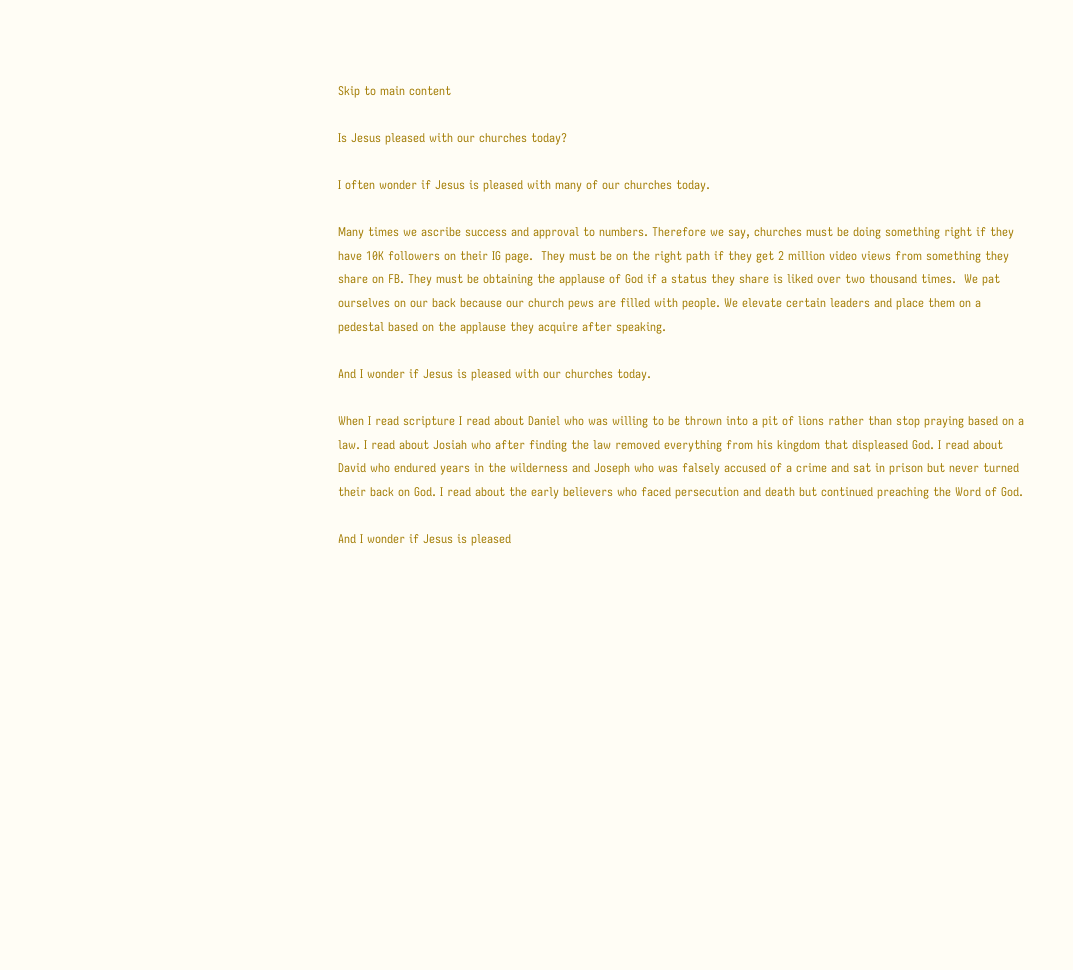Skip to main content

Is Jesus pleased with our churches today?

I often wonder if Jesus is pleased with many of our churches today.

Many times we ascribe success and approval to numbers. Therefore we say, churches must be doing something right if they have 10K followers on their IG page.  They must be on the right path if they get 2 million video views from something they share on FB. They must be obtaining the applause of God if a status they share is liked over two thousand times.  We pat ourselves on our back because our church pews are filled with people. We elevate certain leaders and place them on a pedestal based on the applause they acquire after speaking.

And I wonder if Jesus is pleased with our churches today.

When I read scripture I read about Daniel who was willing to be thrown into a pit of lions rather than stop praying based on a law. I read about Josiah who after finding the law removed everything from his kingdom that displeased God. I read about David who endured years in the wilderness and Joseph who was falsely accused of a crime and sat in prison but never turned their back on God. I read about the early believers who faced persecution and death but continued preaching the Word of God.

And I wonder if Jesus is pleased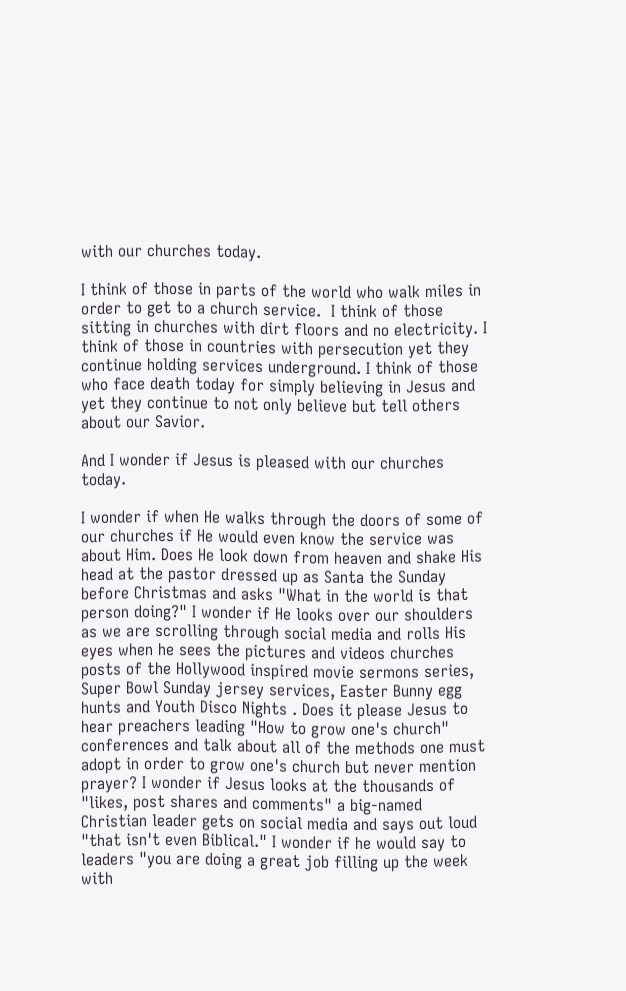with our churches today.

I think of those in parts of the world who walk miles in order to get to a church service.  I think of those sitting in churches with dirt floors and no electricity. I think of those in countries with persecution yet they continue holding services underground. I think of those who face death today for simply believing in Jesus and yet they continue to not only believe but tell others about our Savior.

And I wonder if Jesus is pleased with our churches today.

I wonder if when He walks through the doors of some of our churches if He would even know the service was about Him. Does He look down from heaven and shake His head at the pastor dressed up as Santa the Sunday before Christmas and asks "What in the world is that person doing?" I wonder if He looks over our shoulders as we are scrolling through social media and rolls His eyes when he sees the pictures and videos churches posts of the Hollywood inspired movie sermons series, Super Bowl Sunday jersey services, Easter Bunny egg hunts and Youth Disco Nights . Does it please Jesus to hear preachers leading "How to grow one's church" conferences and talk about all of the methods one must adopt in order to grow one's church but never mention prayer? I wonder if Jesus looks at the thousands of "likes, post shares and comments" a big-named Christian leader gets on social media and says out loud "that isn't even Biblical." I wonder if he would say to leaders "you are doing a great job filling up the week with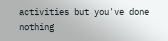activities but you've done nothing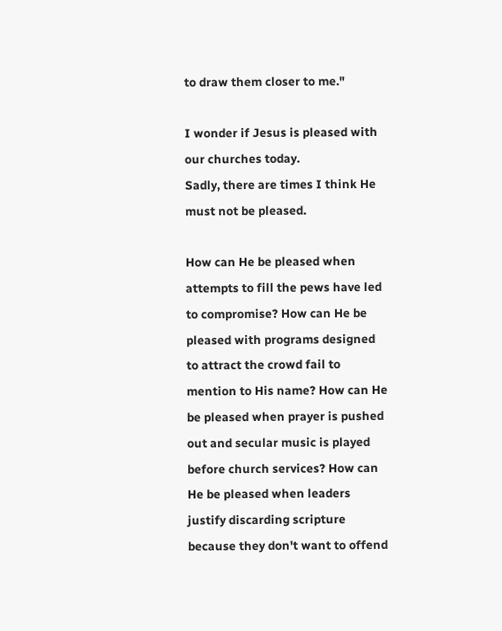to draw them closer to me."

I wonder if Jesus is pleased with our churches today.
Sadly, there are times I think He must not be pleased.

How can He be pleased when attempts to fill the pews have led to compromise? How can He be pleased with programs designed to attract the crowd fail to mention to His name? How can He be pleased when prayer is pushed out and secular music is played before church services? How can He be pleased when leaders justify discarding scripture because they don't want to offend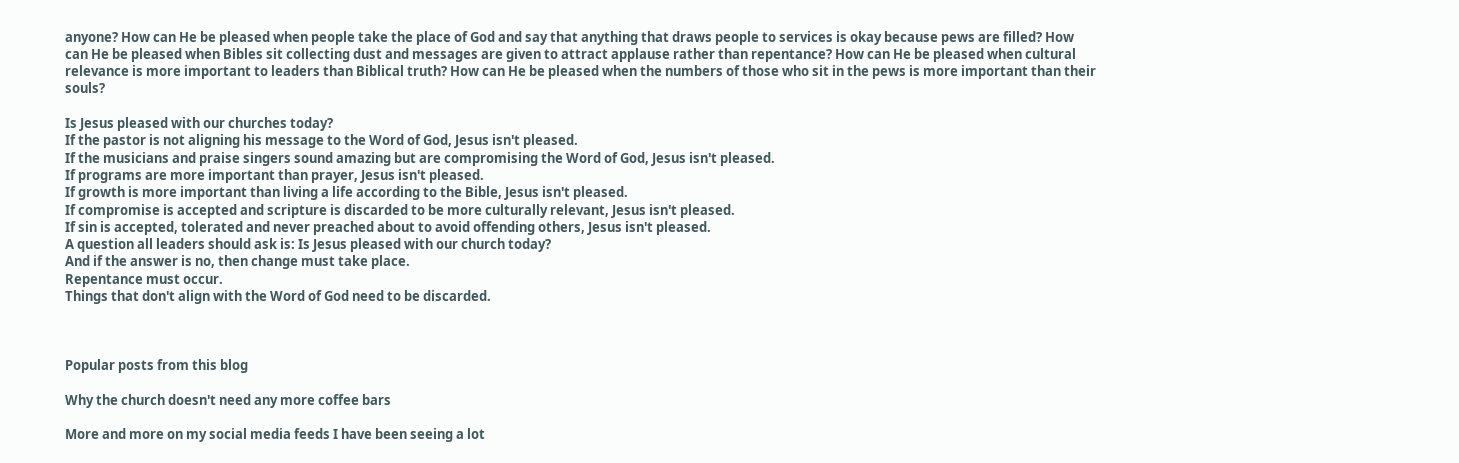anyone? How can He be pleased when people take the place of God and say that anything that draws people to services is okay because pews are filled? How can He be pleased when Bibles sit collecting dust and messages are given to attract applause rather than repentance? How can He be pleased when cultural relevance is more important to leaders than Biblical truth? How can He be pleased when the numbers of those who sit in the pews is more important than their souls?

Is Jesus pleased with our churches today?
If the pastor is not aligning his message to the Word of God, Jesus isn't pleased.
If the musicians and praise singers sound amazing but are compromising the Word of God, Jesus isn't pleased.
If programs are more important than prayer, Jesus isn't pleased.
If growth is more important than living a life according to the Bible, Jesus isn't pleased.
If compromise is accepted and scripture is discarded to be more culturally relevant, Jesus isn't pleased.
If sin is accepted, tolerated and never preached about to avoid offending others, Jesus isn't pleased.
A question all leaders should ask is: Is Jesus pleased with our church today?
And if the answer is no, then change must take place.
Repentance must occur.
Things that don't align with the Word of God need to be discarded.



Popular posts from this blog

Why the church doesn't need any more coffee bars

More and more on my social media feeds I have been seeing a lot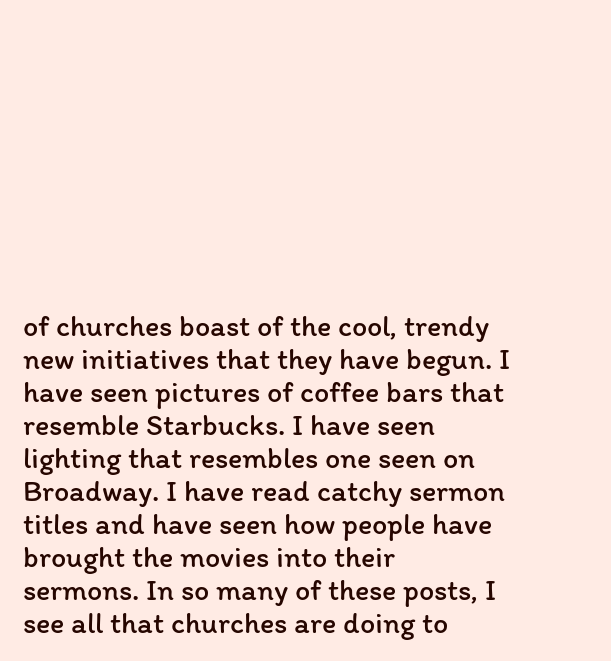of churches boast of the cool, trendy new initiatives that they have begun. I have seen pictures of coffee bars that resemble Starbucks. I have seen lighting that resembles one seen on Broadway. I have read catchy sermon titles and have seen how people have brought the movies into their sermons. In so many of these posts, I see all that churches are doing to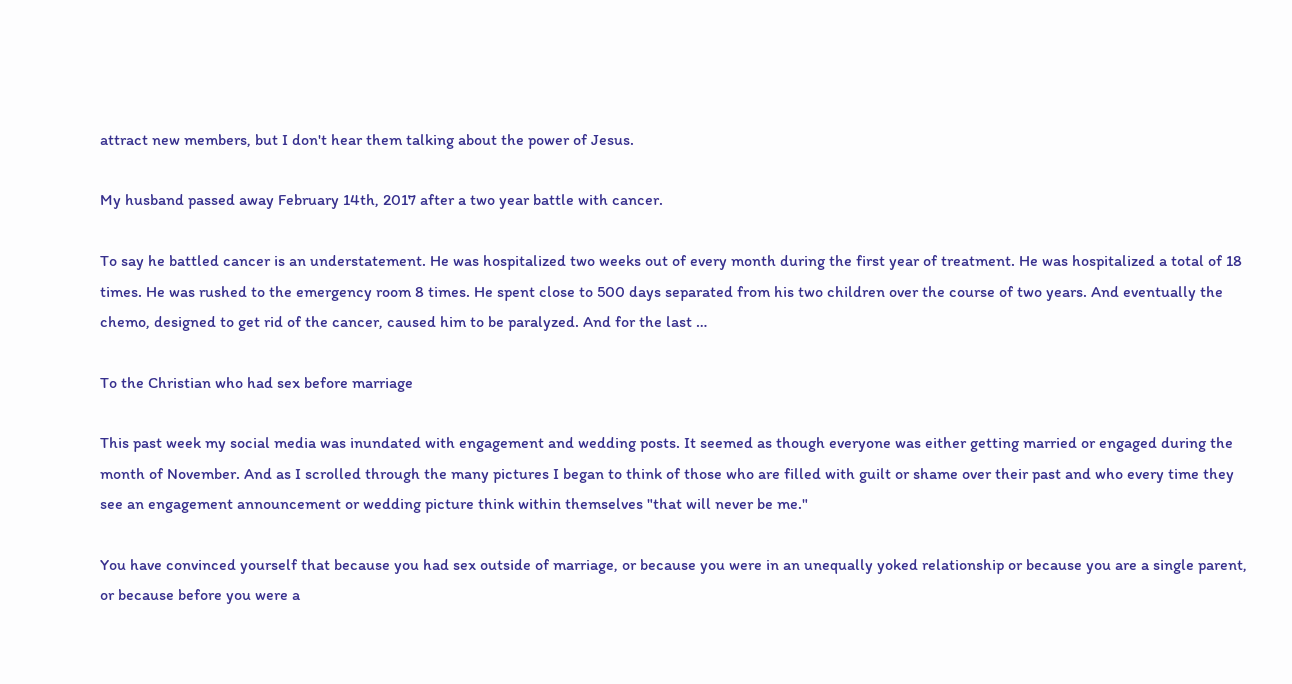attract new members, but I don't hear them talking about the power of Jesus.

My husband passed away February 14th, 2017 after a two year battle with cancer.

To say he battled cancer is an understatement. He was hospitalized two weeks out of every month during the first year of treatment. He was hospitalized a total of 18 times. He was rushed to the emergency room 8 times. He spent close to 500 days separated from his two children over the course of two years. And eventually the chemo, designed to get rid of the cancer, caused him to be paralyzed. And for the last …

To the Christian who had sex before marriage

This past week my social media was inundated with engagement and wedding posts. It seemed as though everyone was either getting married or engaged during the month of November. And as I scrolled through the many pictures I began to think of those who are filled with guilt or shame over their past and who every time they see an engagement announcement or wedding picture think within themselves "that will never be me."

You have convinced yourself that because you had sex outside of marriage, or because you were in an unequally yoked relationship or because you are a single parent, or because before you were a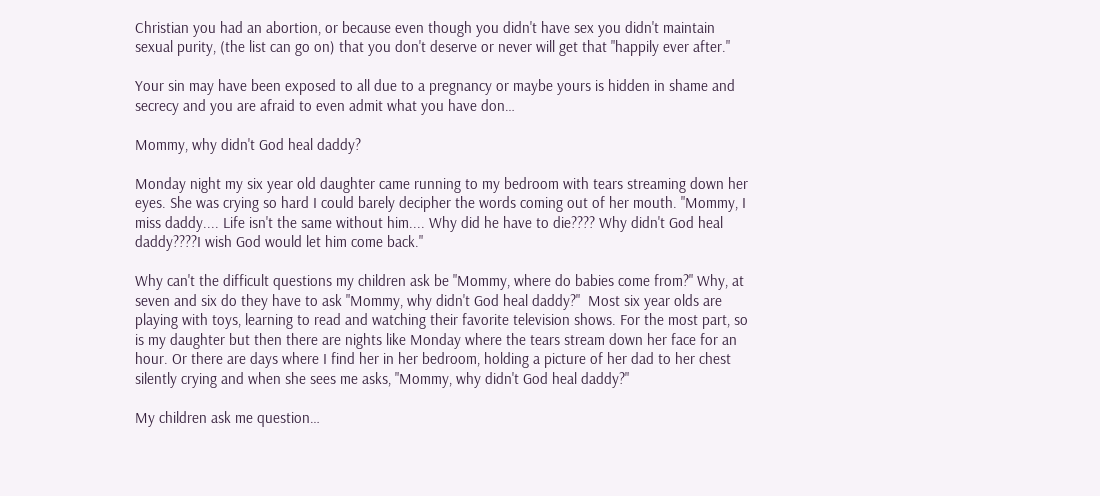Christian you had an abortion, or because even though you didn't have sex you didn't maintain sexual purity, (the list can go on) that you don't deserve or never will get that "happily ever after."

Your sin may have been exposed to all due to a pregnancy or maybe yours is hidden in shame and secrecy and you are afraid to even admit what you have don…

Mommy, why didn't God heal daddy?

Monday night my six year old daughter came running to my bedroom with tears streaming down her eyes. She was crying so hard I could barely decipher the words coming out of her mouth. "Mommy, I miss daddy.... Life isn't the same without him.... Why did he have to die???? Why didn't God heal daddy????I wish God would let him come back."

Why can't the difficult questions my children ask be "Mommy, where do babies come from?" Why, at seven and six do they have to ask "Mommy, why didn't God heal daddy?"  Most six year olds are playing with toys, learning to read and watching their favorite television shows. For the most part, so is my daughter but then there are nights like Monday where the tears stream down her face for an hour. Or there are days where I find her in her bedroom, holding a picture of her dad to her chest silently crying and when she sees me asks, "Mommy, why didn't God heal daddy?"

My children ask me question…